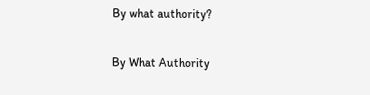By what authority?

By What Authority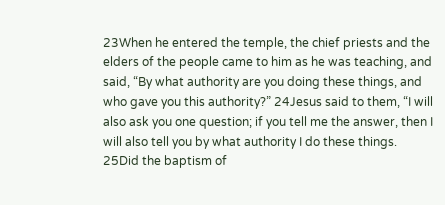23When he entered the temple, the chief priests and the elders of the people came to him as he was teaching, and said, “By what authority are you doing these things, and who gave you this authority?” 24Jesus said to them, “I will also ask you one question; if you tell me the answer, then I will also tell you by what authority I do these things. 25Did the baptism of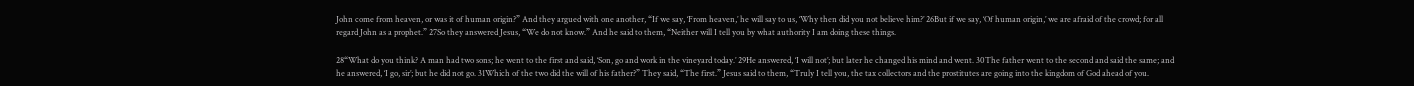John come from heaven, or was it of human origin?” And they argued with one another, “If we say, ‘From heaven,’ he will say to us, ‘Why then did you not believe him?’ 26But if we say, ‘Of human origin,’ we are afraid of the crowd; for all regard John as a prophet.” 27So they answered Jesus, “We do not know.” And he said to them, “Neither will I tell you by what authority I am doing these things.

28“What do you think? A man had two sons; he went to the first and said, ‘Son, go and work in the vineyard today.’ 29He answered, ‘I will not’; but later he changed his mind and went. 30The father went to the second and said the same; and he answered, ‘I go, sir’; but he did not go. 31Which of the two did the will of his father?” They said, “The first.” Jesus said to them, “Truly I tell you, the tax collectors and the prostitutes are going into the kingdom of God ahead of you.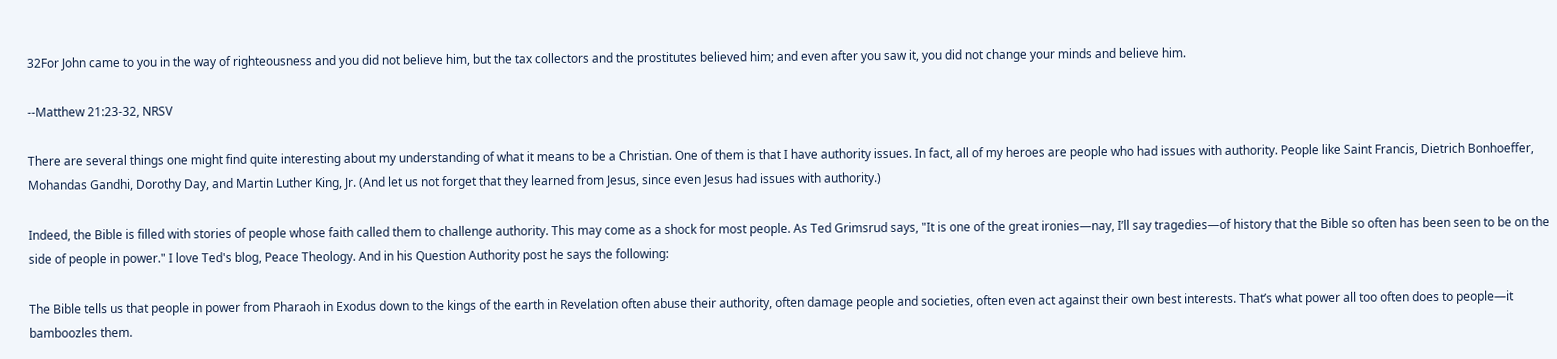32For John came to you in the way of righteousness and you did not believe him, but the tax collectors and the prostitutes believed him; and even after you saw it, you did not change your minds and believe him.

--Matthew 21:23-32, NRSV

There are several things one might find quite interesting about my understanding of what it means to be a Christian. One of them is that I have authority issues. In fact, all of my heroes are people who had issues with authority. People like Saint Francis, Dietrich Bonhoeffer, Mohandas Gandhi, Dorothy Day, and Martin Luther King, Jr. (And let us not forget that they learned from Jesus, since even Jesus had issues with authority.)

Indeed, the Bible is filled with stories of people whose faith called them to challenge authority. This may come as a shock for most people. As Ted Grimsrud says, "It is one of the great ironies—nay, I’ll say tragedies—of history that the Bible so often has been seen to be on the side of people in power." I love Ted's blog, Peace Theology. And in his Question Authority post he says the following:

The Bible tells us that people in power from Pharaoh in Exodus down to the kings of the earth in Revelation often abuse their authority, often damage people and societies, often even act against their own best interests. That’s what power all too often does to people—it bamboozles them.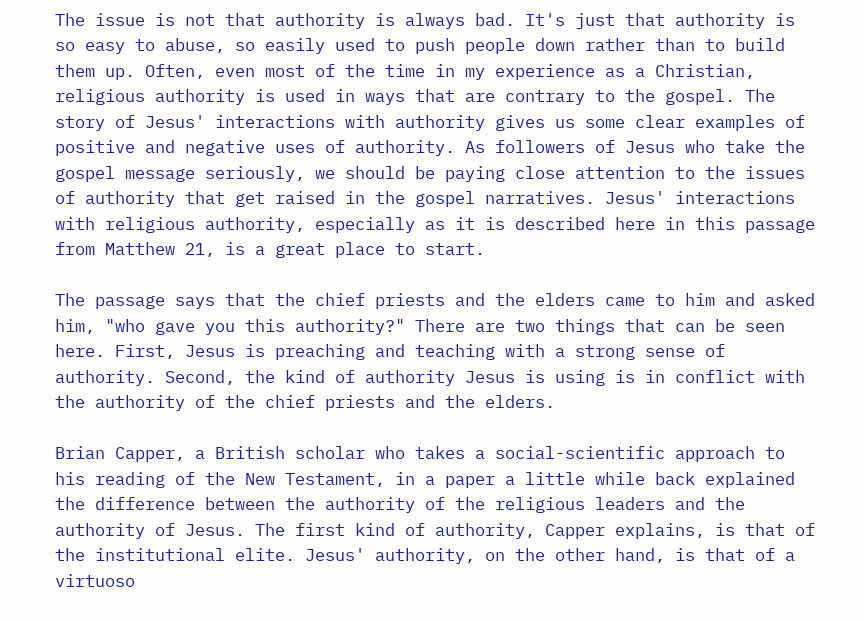The issue is not that authority is always bad. It's just that authority is so easy to abuse, so easily used to push people down rather than to build them up. Often, even most of the time in my experience as a Christian, religious authority is used in ways that are contrary to the gospel. The story of Jesus' interactions with authority gives us some clear examples of positive and negative uses of authority. As followers of Jesus who take the gospel message seriously, we should be paying close attention to the issues of authority that get raised in the gospel narratives. Jesus' interactions with religious authority, especially as it is described here in this passage from Matthew 21, is a great place to start.

The passage says that the chief priests and the elders came to him and asked him, "who gave you this authority?" There are two things that can be seen here. First, Jesus is preaching and teaching with a strong sense of authority. Second, the kind of authority Jesus is using is in conflict with the authority of the chief priests and the elders.

Brian Capper, a British scholar who takes a social-scientific approach to his reading of the New Testament, in a paper a little while back explained the difference between the authority of the religious leaders and the authority of Jesus. The first kind of authority, Capper explains, is that of the institutional elite. Jesus' authority, on the other hand, is that of a virtuoso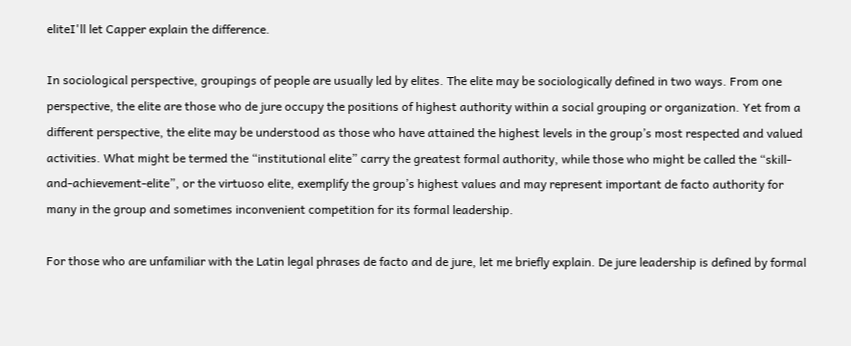eliteI'll let Capper explain the difference.

In sociological perspective, groupings of people are usually led by elites. The elite may be sociologically defined in two ways. From one perspective, the elite are those who de jure occupy the positions of highest authority within a social grouping or organization. Yet from a different perspective, the elite may be understood as those who have attained the highest levels in the group’s most respected and valued activities. What might be termed the “institutional elite” carry the greatest formal authority, while those who might be called the “skill-and-achievement-elite”, or the virtuoso elite, exemplify the group’s highest values and may represent important de facto authority for many in the group and sometimes inconvenient competition for its formal leadership.

For those who are unfamiliar with the Latin legal phrases de facto and de jure, let me briefly explain. De jure leadership is defined by formal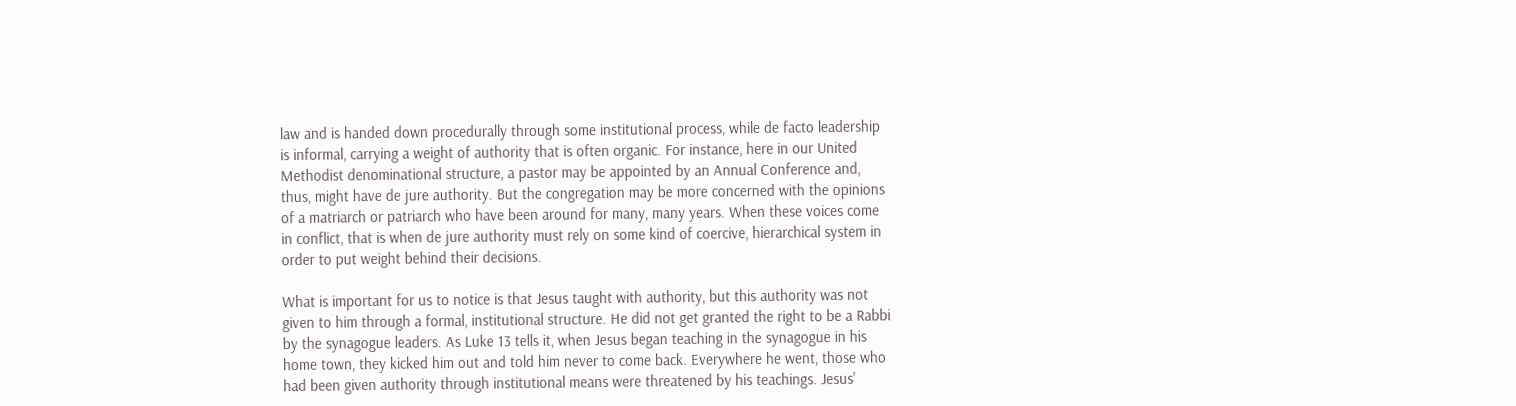law and is handed down procedurally through some institutional process, while de facto leadership is informal, carrying a weight of authority that is often organic. For instance, here in our United Methodist denominational structure, a pastor may be appointed by an Annual Conference and, thus, might have de jure authority. But the congregation may be more concerned with the opinions of a matriarch or patriarch who have been around for many, many years. When these voices come in conflict, that is when de jure authority must rely on some kind of coercive, hierarchical system in order to put weight behind their decisions.

What is important for us to notice is that Jesus taught with authority, but this authority was not given to him through a formal, institutional structure. He did not get granted the right to be a Rabbi by the synagogue leaders. As Luke 13 tells it, when Jesus began teaching in the synagogue in his home town, they kicked him out and told him never to come back. Everywhere he went, those who had been given authority through institutional means were threatened by his teachings. Jesus'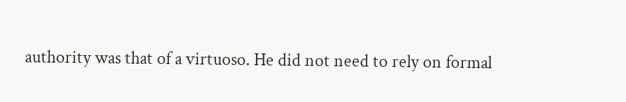authority was that of a virtuoso. He did not need to rely on formal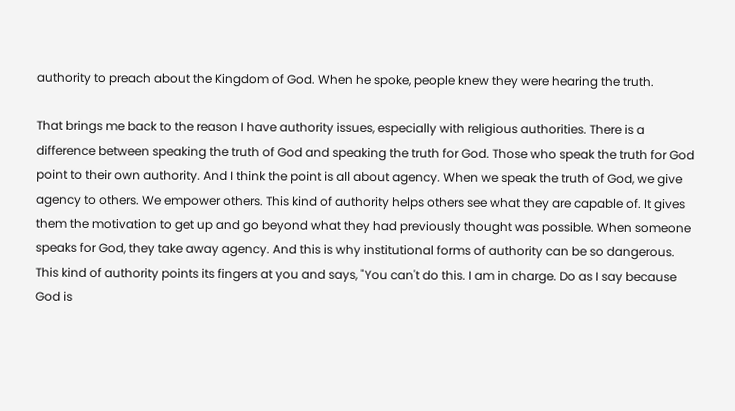authority to preach about the Kingdom of God. When he spoke, people knew they were hearing the truth.

That brings me back to the reason I have authority issues, especially with religious authorities. There is a difference between speaking the truth of God and speaking the truth for God. Those who speak the truth for God point to their own authority. And I think the point is all about agency. When we speak the truth of God, we give agency to others. We empower others. This kind of authority helps others see what they are capable of. It gives them the motivation to get up and go beyond what they had previously thought was possible. When someone speaks for God, they take away agency. And this is why institutional forms of authority can be so dangerous. This kind of authority points its fingers at you and says, "You can't do this. I am in charge. Do as I say because God is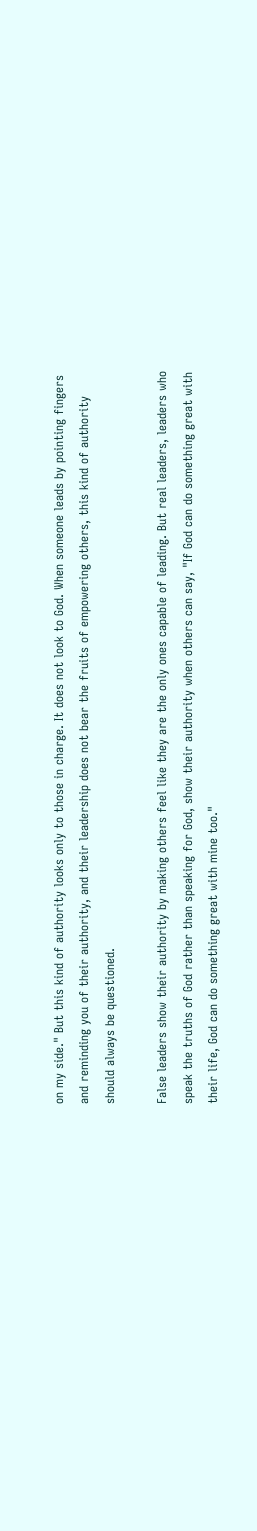on my side." But this kind of authority looks only to those in charge. It does not look to God. When someone leads by pointing fingers and reminding you of their authority, and their leadership does not bear the fruits of empowering others, this kind of authority should always be questioned.

False leaders show their authority by making others feel like they are the only ones capable of leading. But real leaders, leaders who speak the truths of God rather than speaking for God, show their authority when others can say, "If God can do something great with their life, God can do something great with mine too."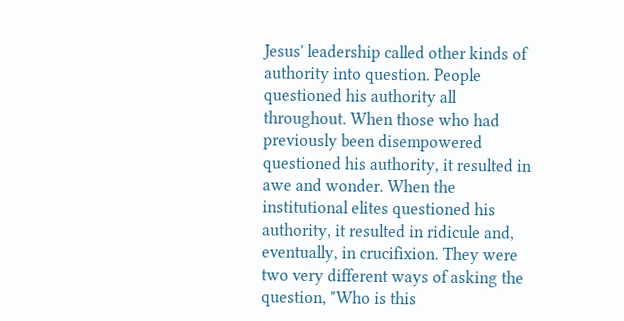Jesus' leadership called other kinds of authority into question. People questioned his authority all throughout. When those who had previously been disempowered questioned his authority, it resulted in awe and wonder. When the institutional elites questioned his authority, it resulted in ridicule and, eventually, in crucifixion. They were two very different ways of asking the question, "Who is this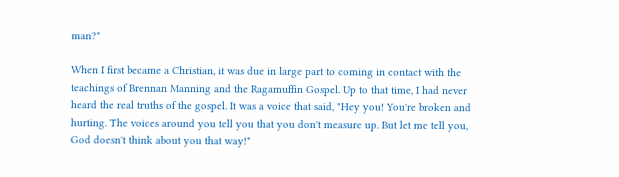man?"

When I first became a Christian, it was due in large part to coming in contact with the teachings of Brennan Manning and the Ragamuffin Gospel. Up to that time, I had never heard the real truths of the gospel. It was a voice that said, "Hey you! You're broken and hurting. The voices around you tell you that you don't measure up. But let me tell you, God doesn't think about you that way!"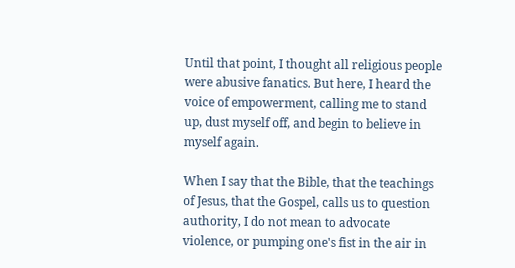Until that point, I thought all religious people were abusive fanatics. But here, I heard the voice of empowerment, calling me to stand up, dust myself off, and begin to believe in myself again.

When I say that the Bible, that the teachings of Jesus, that the Gospel, calls us to question authority, I do not mean to advocate violence, or pumping one's fist in the air in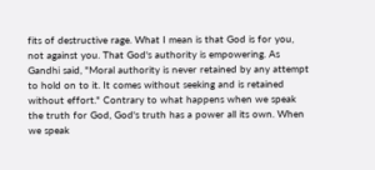fits of destructive rage. What I mean is that God is for you, not against you. That God's authority is empowering. As Gandhi said, "Moral authority is never retained by any attempt to hold on to it. It comes without seeking and is retained without effort." Contrary to what happens when we speak the truth for God, God's truth has a power all its own. When we speak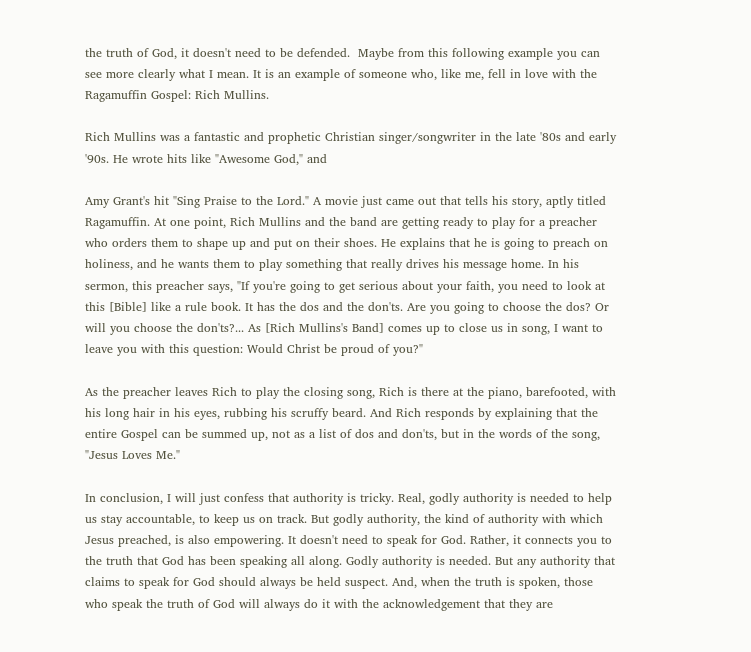the truth of God, it doesn't need to be defended.  Maybe from this following example you can see more clearly what I mean. It is an example of someone who, like me, fell in love with the Ragamuffin Gospel: Rich Mullins.

Rich Mullins was a fantastic and prophetic Christian singer/songwriter in the late '80s and early '90s. He wrote hits like "Awesome God," and

Amy Grant's hit "Sing Praise to the Lord." A movie just came out that tells his story, aptly titled Ragamuffin. At one point, Rich Mullins and the band are getting ready to play for a preacher who orders them to shape up and put on their shoes. He explains that he is going to preach on holiness, and he wants them to play something that really drives his message home. In his sermon, this preacher says, "If you're going to get serious about your faith, you need to look at this [Bible] like a rule book. It has the dos and the don'ts. Are you going to choose the dos? Or will you choose the don'ts?... As [Rich Mullins's Band] comes up to close us in song, I want to leave you with this question: Would Christ be proud of you?"

As the preacher leaves Rich to play the closing song, Rich is there at the piano, barefooted, with his long hair in his eyes, rubbing his scruffy beard. And Rich responds by explaining that the entire Gospel can be summed up, not as a list of dos and don'ts, but in the words of the song, "Jesus Loves Me."

In conclusion, I will just confess that authority is tricky. Real, godly authority is needed to help us stay accountable, to keep us on track. But godly authority, the kind of authority with which Jesus preached, is also empowering. It doesn't need to speak for God. Rather, it connects you to the truth that God has been speaking all along. Godly authority is needed. But any authority that claims to speak for God should always be held suspect. And, when the truth is spoken, those who speak the truth of God will always do it with the acknowledgement that they are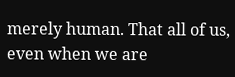merely human. That all of us, even when we are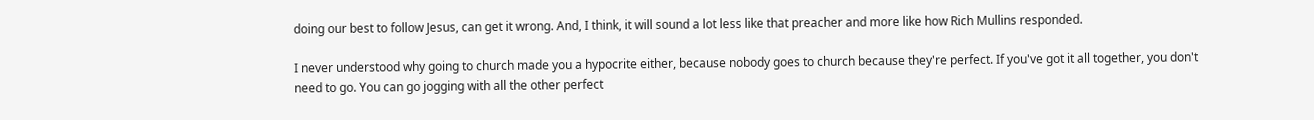doing our best to follow Jesus, can get it wrong. And, I think, it will sound a lot less like that preacher and more like how Rich Mullins responded.

I never understood why going to church made you a hypocrite either, because nobody goes to church because they're perfect. If you've got it all together, you don't need to go. You can go jogging with all the other perfect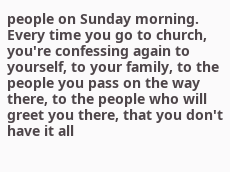people on Sunday morning. Every time you go to church, you're confessing again to yourself, to your family, to the people you pass on the way there, to the people who will greet you there, that you don't have it all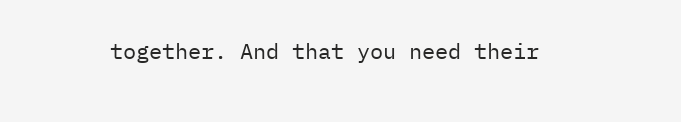together. And that you need their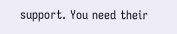support. You need their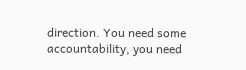direction. You need some accountability, you need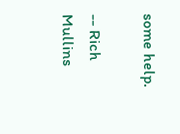some help.

-- Rich Mullins